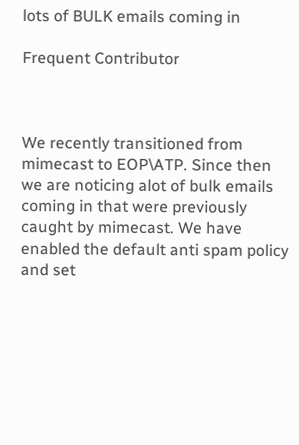lots of BULK emails coming in

Frequent Contributor



We recently transitioned from mimecast to EOP\ATP. Since then we are noticing alot of bulk emails coming in that were previously caught by mimecast. We have enabled the default anti spam policy and set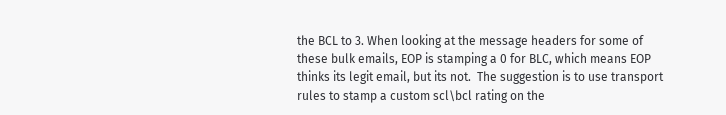the BCL to 3. When looking at the message headers for some of these bulk emails, EOP is stamping a 0 for BLC, which means EOP thinks its legit email, but its not.  The suggestion is to use transport rules to stamp a custom scl\bcl rating on the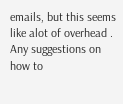emails, but this seems like alot of overhead . Any suggestions on how to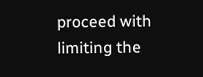proceed with limiting the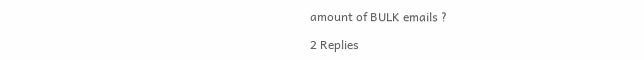amount of BULK emails ?

2 Replies